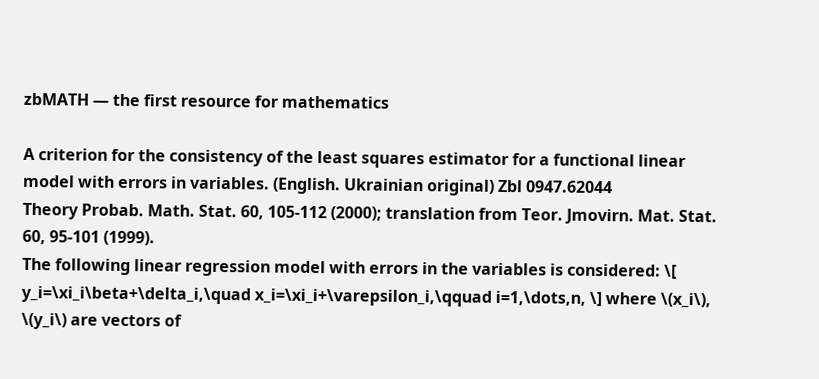zbMATH — the first resource for mathematics

A criterion for the consistency of the least squares estimator for a functional linear model with errors in variables. (English. Ukrainian original) Zbl 0947.62044
Theory Probab. Math. Stat. 60, 105-112 (2000); translation from Teor. Jmovirn. Mat. Stat. 60, 95-101 (1999).
The following linear regression model with errors in the variables is considered: \[ y_i=\xi_i\beta+\delta_i,\quad x_i=\xi_i+\varepsilon_i,\qquad i=1,\dots,n, \] where \(x_i\), \(y_i\) are vectors of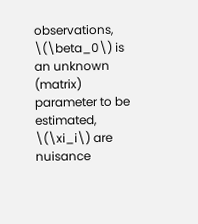observations, \(\beta_0\) is an unknown (matrix) parameter to be estimated, \(\xi_i\) are nuisance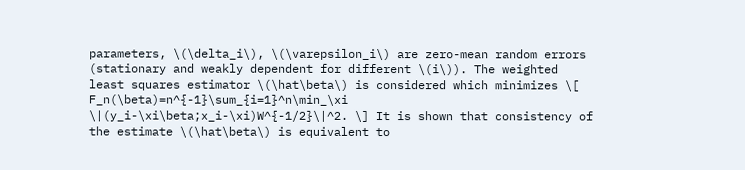parameters, \(\delta_i\), \(\varepsilon_i\) are zero-mean random errors (stationary and weakly dependent for different \(i\)). The weighted least squares estimator \(\hat\beta\) is considered which minimizes \[ F_n(\beta)=n^{-1}\sum_{i=1}^n\min_\xi \|(y_i-\xi\beta;x_i-\xi)W^{-1/2}\|^2. \] It is shown that consistency of the estimate \(\hat\beta\) is equivalent to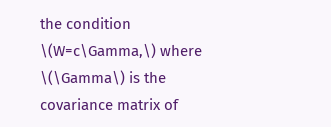the condition \(W=c\Gamma,\) where \(\Gamma\) is the covariance matrix of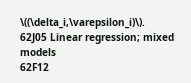\((\delta_i,\varepsilon_i)\).
62J05 Linear regression; mixed models
62F12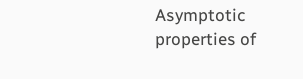Asymptotic properties of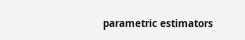parametric estimators